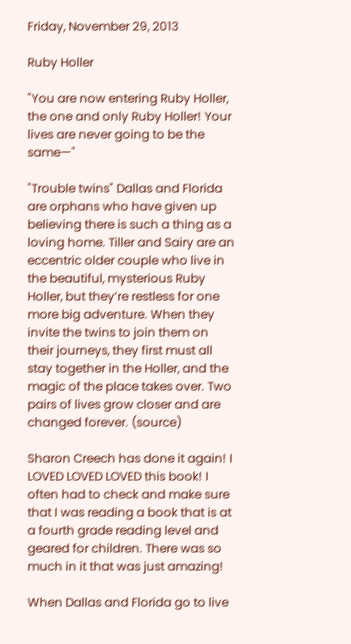Friday, November 29, 2013

Ruby Holler

"You are now entering Ruby Holler, the one and only Ruby Holler! Your lives are never going to be the same—"

"Trouble twins" Dallas and Florida are orphans who have given up believing there is such a thing as a loving home. Tiller and Sairy are an eccentric older couple who live in the beautiful, mysterious Ruby Holler, but they’re restless for one more big adventure. When they invite the twins to join them on their journeys, they first must all stay together in the Holler, and the magic of the place takes over. Two pairs of lives grow closer and are changed forever. (source)

Sharon Creech has done it again! I LOVED LOVED LOVED this book! I often had to check and make sure that I was reading a book that is at a fourth grade reading level and geared for children. There was so much in it that was just amazing!

When Dallas and Florida go to live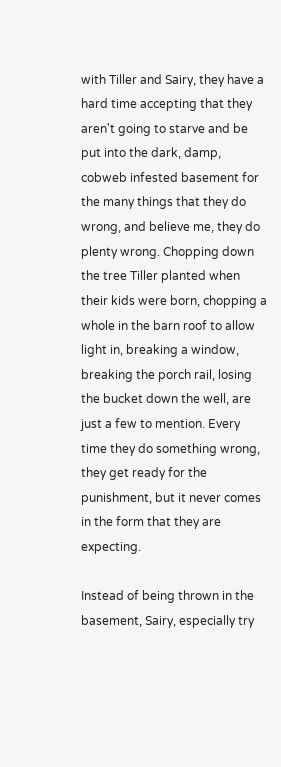with Tiller and Sairy, they have a hard time accepting that they aren't going to starve and be put into the dark, damp, cobweb infested basement for the many things that they do wrong, and believe me, they do plenty wrong. Chopping down the tree Tiller planted when their kids were born, chopping a whole in the barn roof to allow light in, breaking a window, breaking the porch rail, losing the bucket down the well, are just a few to mention. Every time they do something wrong, they get ready for the punishment, but it never comes in the form that they are expecting.

Instead of being thrown in the basement, Sairy, especially try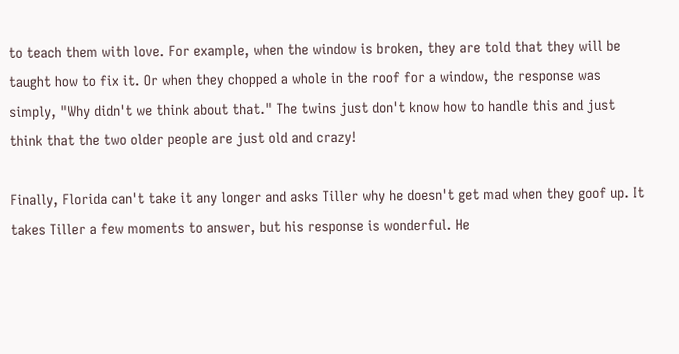to teach them with love. For example, when the window is broken, they are told that they will be taught how to fix it. Or when they chopped a whole in the roof for a window, the response was simply, "Why didn't we think about that." The twins just don't know how to handle this and just think that the two older people are just old and crazy!

Finally, Florida can't take it any longer and asks Tiller why he doesn't get mad when they goof up. It takes Tiller a few moments to answer, but his response is wonderful. He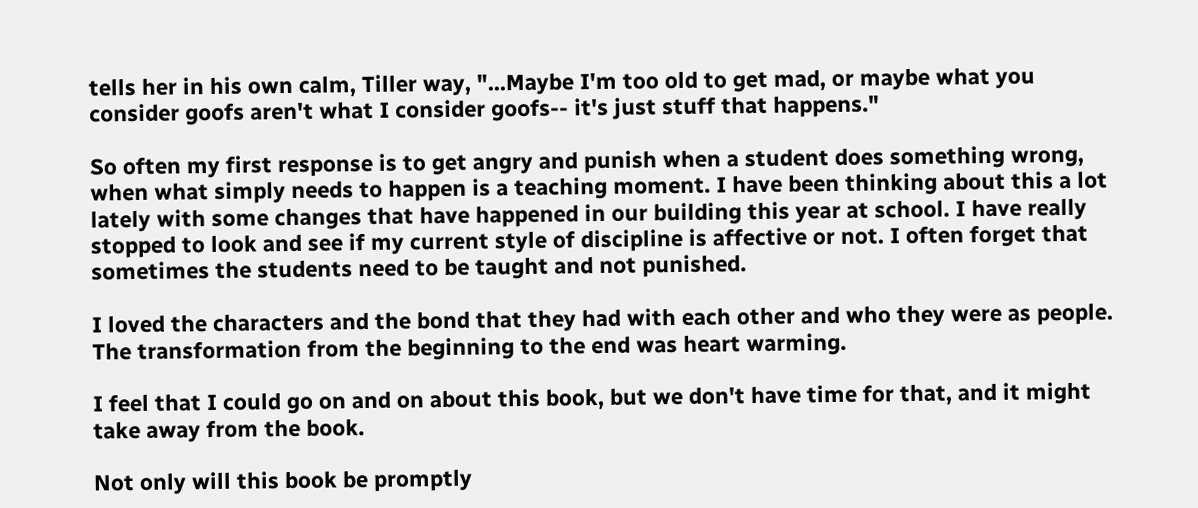tells her in his own calm, Tiller way, "...Maybe I'm too old to get mad, or maybe what you consider goofs aren't what I consider goofs-- it's just stuff that happens."

So often my first response is to get angry and punish when a student does something wrong, when what simply needs to happen is a teaching moment. I have been thinking about this a lot lately with some changes that have happened in our building this year at school. I have really stopped to look and see if my current style of discipline is affective or not. I often forget that sometimes the students need to be taught and not punished.

I loved the characters and the bond that they had with each other and who they were as people. The transformation from the beginning to the end was heart warming.

I feel that I could go on and on about this book, but we don't have time for that, and it might take away from the book.

Not only will this book be promptly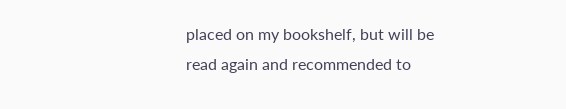placed on my bookshelf, but will be read again and recommended to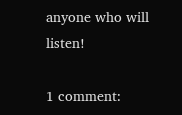anyone who will listen!

1 comment: